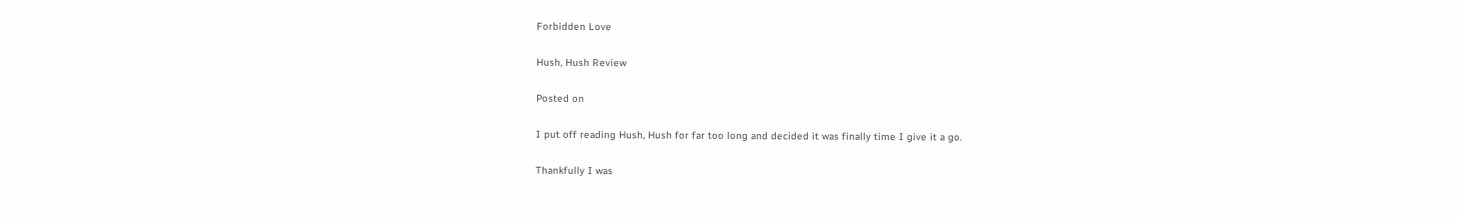Forbidden Love

Hush, Hush Review

Posted on

I put off reading Hush, Hush for far too long and decided it was finally time I give it a go.

Thankfully I was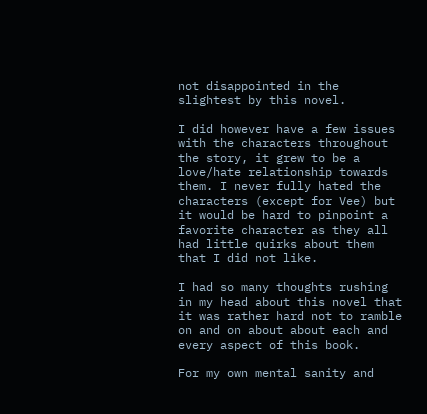not disappointed in the slightest by this novel.

I did however have a few issues with the characters throughout the story, it grew to be a love/hate relationship towards them. I never fully hated the characters (except for Vee) but it would be hard to pinpoint a favorite character as they all had little quirks about them that I did not like.

I had so many thoughts rushing in my head about this novel that it was rather hard not to ramble on and on about about each and every aspect of this book.

For my own mental sanity and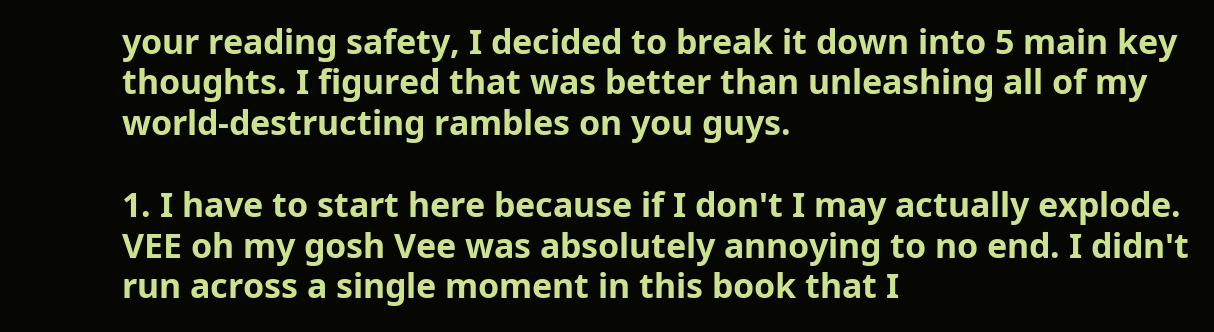your reading safety, I decided to break it down into 5 main key thoughts. I figured that was better than unleashing all of my world-destructing rambles on you guys.

1. I have to start here because if I don't I may actually explode. VEE oh my gosh Vee was absolutely annoying to no end. I didn't run across a single moment in this book that I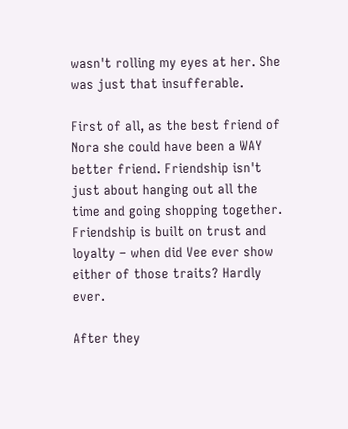wasn't rolling my eyes at her. She was just that insufferable.

First of all, as the best friend of Nora she could have been a WAY better friend. Friendship isn't just about hanging out all the time and going shopping together. Friendship is built on trust and loyalty – when did Vee ever show either of those traits? Hardly ever.

After they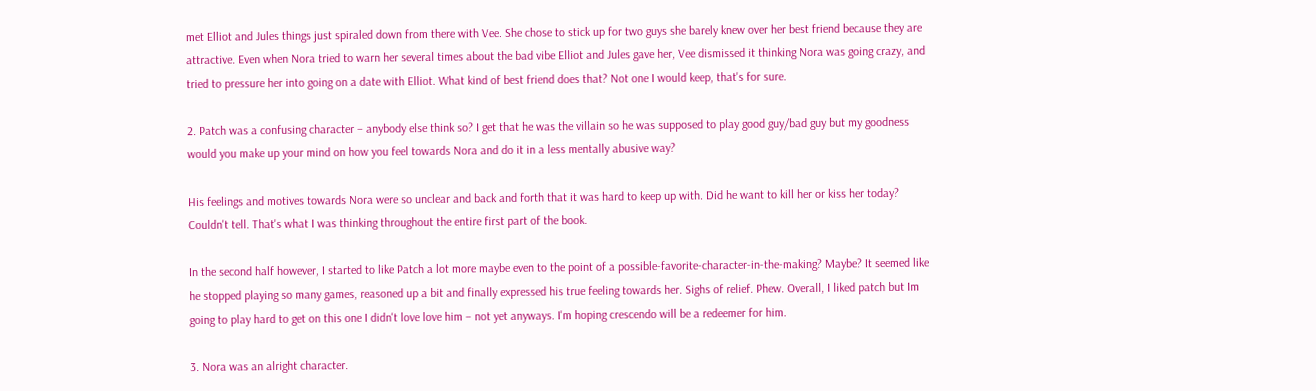met Elliot and Jules things just spiraled down from there with Vee. She chose to stick up for two guys she barely knew over her best friend because they are attractive. Even when Nora tried to warn her several times about the bad vibe Elliot and Jules gave her, Vee dismissed it thinking Nora was going crazy, and tried to pressure her into going on a date with Elliot. What kind of best friend does that? Not one I would keep, that's for sure.

2. Patch was a confusing character – anybody else think so? I get that he was the villain so he was supposed to play good guy/bad guy but my goodness would you make up your mind on how you feel towards Nora and do it in a less mentally abusive way?

His feelings and motives towards Nora were so unclear and back and forth that it was hard to keep up with. Did he want to kill her or kiss her today? Couldn't tell. That's what I was thinking throughout the entire first part of the book.

In the second half however, I started to like Patch a lot more maybe even to the point of a possible-favorite-character-in-the-making? Maybe? It seemed like he stopped playing so many games, reasoned up a bit and finally expressed his true feeling towards her. Sighs of relief. Phew. Overall, I liked patch but Im going to play hard to get on this one I didn't love love him – not yet anyways. I'm hoping crescendo will be a redeemer for him.

3. Nora was an alright character.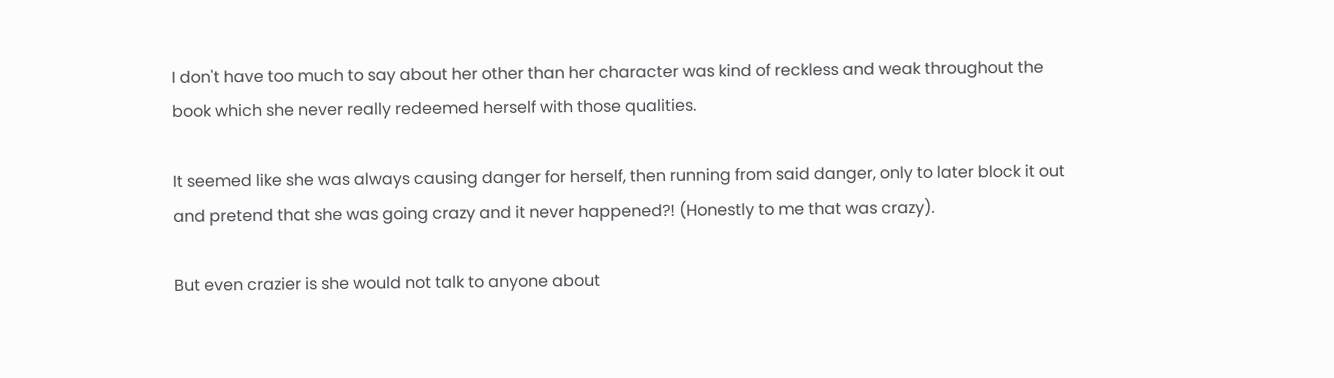I don't have too much to say about her other than her character was kind of reckless and weak throughout the book which she never really redeemed herself with those qualities.

It seemed like she was always causing danger for herself, then running from said danger, only to later block it out and pretend that she was going crazy and it never happened?! (Honestly to me that was crazy).

But even crazier is she would not talk to anyone about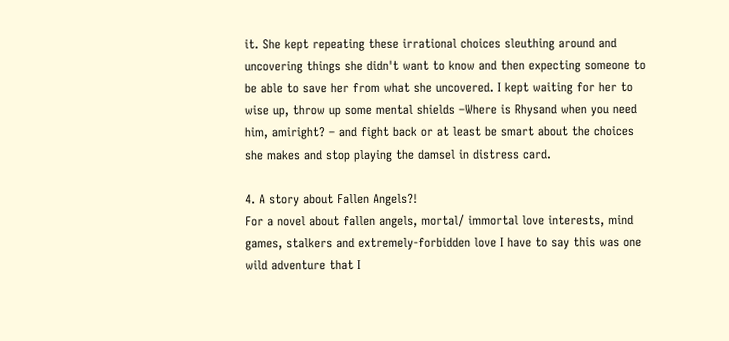it. She kept repeating these irrational choices sleuthing around and uncovering things she didn't want to know and then expecting someone to be able to save her from what she uncovered. I kept waiting for her to wise up, throw up some mental shields –Where is Rhysand when you need him, amiright? – and fight back or at least be smart about the choices she makes and stop playing the damsel in distress card.

4. A story about Fallen Angels?!
For a novel about fallen angels, mortal/ immortal love interests, mind games, stalkers and extremely-forbidden love I have to say this was one wild adventure that I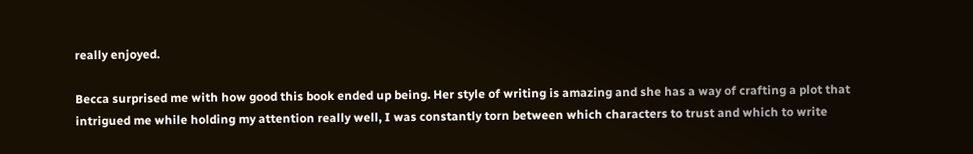really enjoyed.

Becca surprised me with how good this book ended up being. Her style of writing is amazing and she has a way of crafting a plot that intrigued me while holding my attention really well, I was constantly torn between which characters to trust and which to write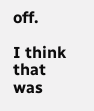off.

I think that was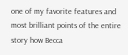one of my favorite features and most brilliant points of the entire story how Becca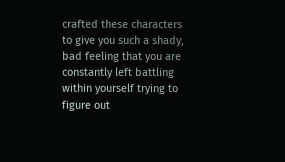crafted these characters to give you such a shady, bad feeling that you are constantly left battling within yourself trying to figure out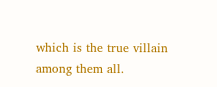which is the true villain among them all.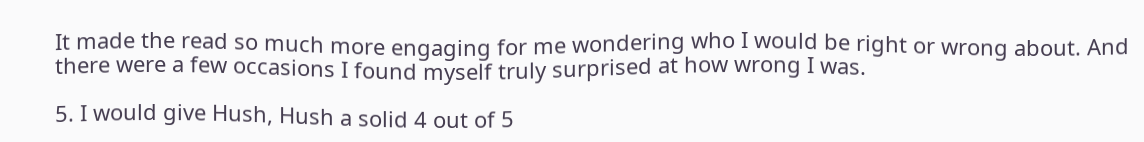It made the read so much more engaging for me wondering who I would be right or wrong about. And there were a few occasions I found myself truly surprised at how wrong I was.

5. I would give Hush, Hush a solid 4 out of 5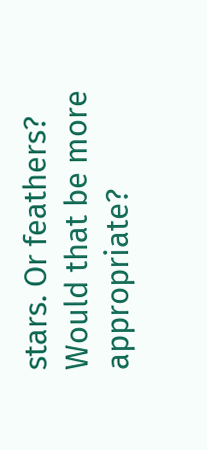stars. Or feathers? Would that be more appropriate?